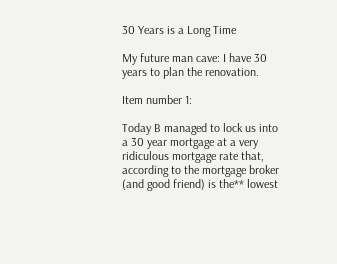30 Years is a Long Time

My future man cave: I have 30 years to plan the renovation.

Item number 1:

Today B managed to lock us into a 30 year mortgage at a very ridiculous mortgage rate that, according to the mortgage broker (and good friend) is the** lowest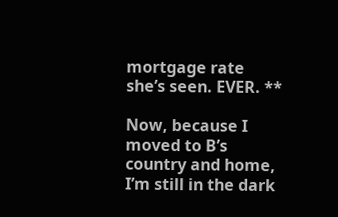mortgage rate she’s seen. EVER. **

Now, because I moved to B’s country and home, I’m still in the dark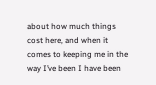about how much things cost here, and when it comes to keeping me in the way I’ve been I have been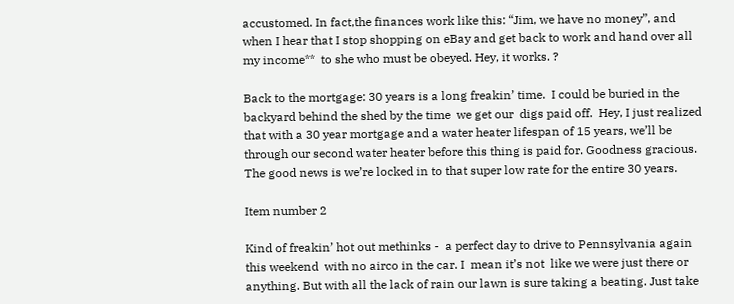accustomed. In fact,the finances work like this: “Jim, we have no money”, and when I hear that I stop shopping on eBay and get back to work and hand over all my income**  to she who must be obeyed. Hey, it works. ?

Back to the mortgage: 30 years is a long freakin’ time.  I could be buried in the backyard behind the shed by the time  we get our  digs paid off.  Hey, I just realized that with a 30 year mortgage and a water heater lifespan of 15 years, we’ll be through our second water heater before this thing is paid for. Goodness gracious. The good news is we’re locked in to that super low rate for the entire 30 years.

Item number 2

Kind of freakin’ hot out methinks -  a perfect day to drive to Pennsylvania again this weekend  with no airco in the car. I  mean it’s not  like we were just there or anything. But with all the lack of rain our lawn is sure taking a beating. Just take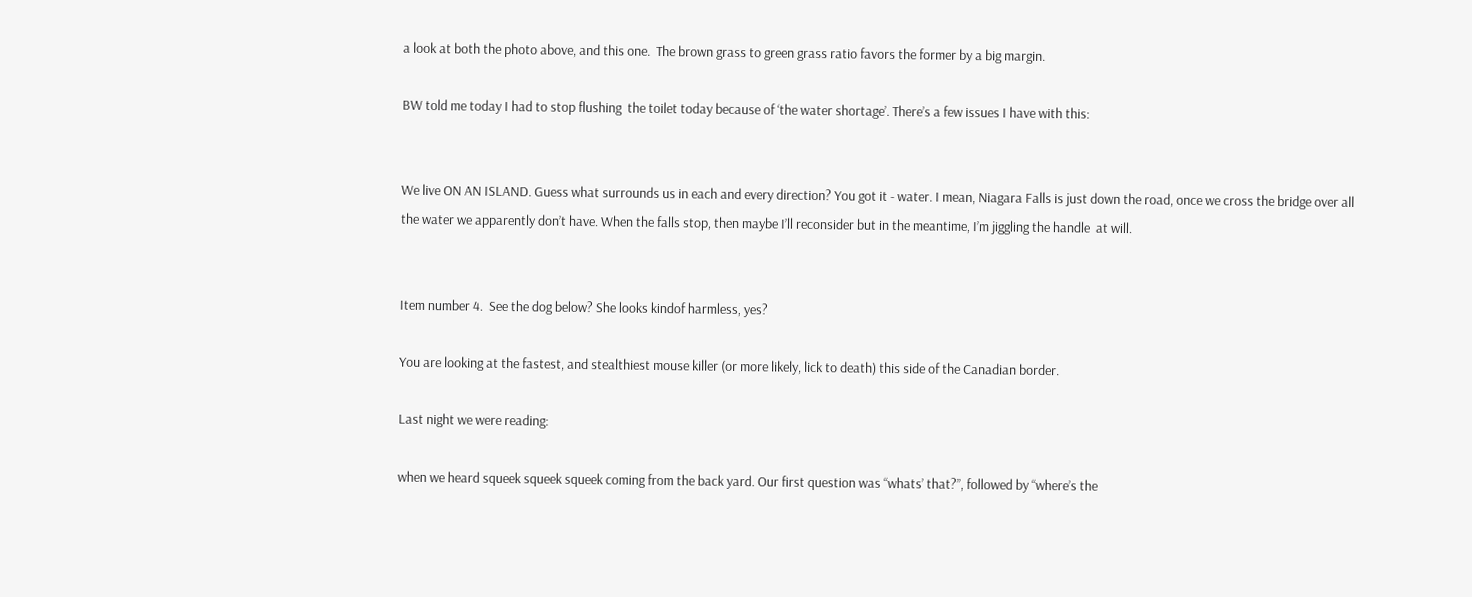a look at both the photo above, and this one.  The brown grass to green grass ratio favors the former by a big margin.

BW told me today I had to stop flushing  the toilet today because of ‘the water shortage’. There’s a few issues I have with this:


We live ON AN ISLAND. Guess what surrounds us in each and every direction? You got it - water. I mean, Niagara Falls is just down the road, once we cross the bridge over all the water we apparently don’t have. When the falls stop, then maybe I’ll reconsider but in the meantime, I’m jiggling the handle  at will.


Item number 4.  See the dog below? She looks kindof harmless, yes?

You are looking at the fastest, and stealthiest mouse killer (or more likely, lick to death) this side of the Canadian border.

Last night we were reading:

when we heard squeek squeek squeek coming from the back yard. Our first question was “whats’ that?”, followed by “where’s the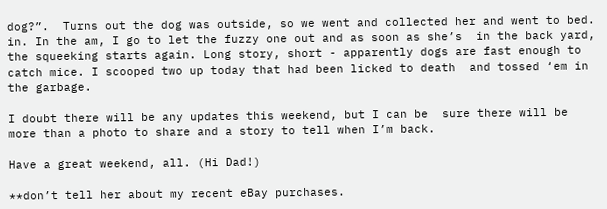dog?”.  Turns out the dog was outside, so we went and collected her and went to bed. in. In the am, I go to let the fuzzy one out and as soon as she’s  in the back yard, the squeeking starts again. Long story, short - apparently dogs are fast enough to catch mice. I scooped two up today that had been licked to death  and tossed ‘em in the garbage.

I doubt there will be any updates this weekend, but I can be  sure there will be more than a photo to share and a story to tell when I’m back.

Have a great weekend, all. (Hi Dad!)

**don’t tell her about my recent eBay purchases.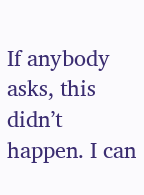If anybody asks, this didn’t happen. I can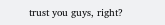trust you guys, right?